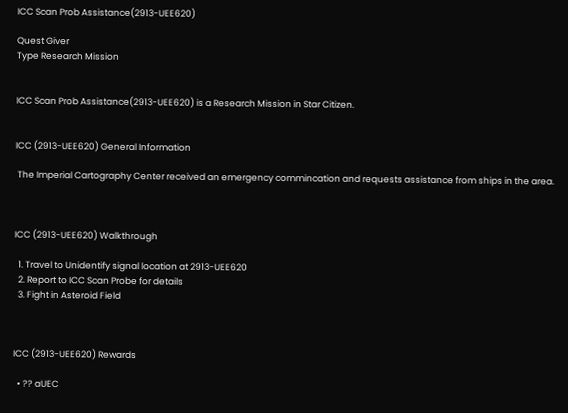ICC Scan Prob Assistance(2913-UEE620)

Quest Giver
Type Research Mission


ICC Scan Prob Assistance(2913-UEE620) is a Research Mission in Star Citizen.


ICC (2913-UEE620) General Information

 The Imperial Cartography Center received an emergency commincation and requests assistance from ships in the area.



ICC (2913-UEE620) Walkthrough

  1. Travel to Unidentify signal location at 2913-UEE620
  2. Report to ICC Scan Probe for details
  3. Fight in Asteroid Field



ICC (2913-UEE620) Rewards

  • ?? aUEC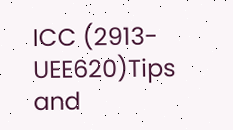ICC (2913-UEE620)Tips and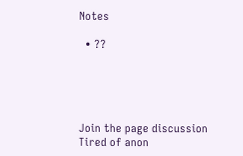Notes

  • ??





Join the page discussion Tired of anon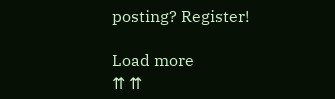posting? Register!

Load more
⇈ ⇈